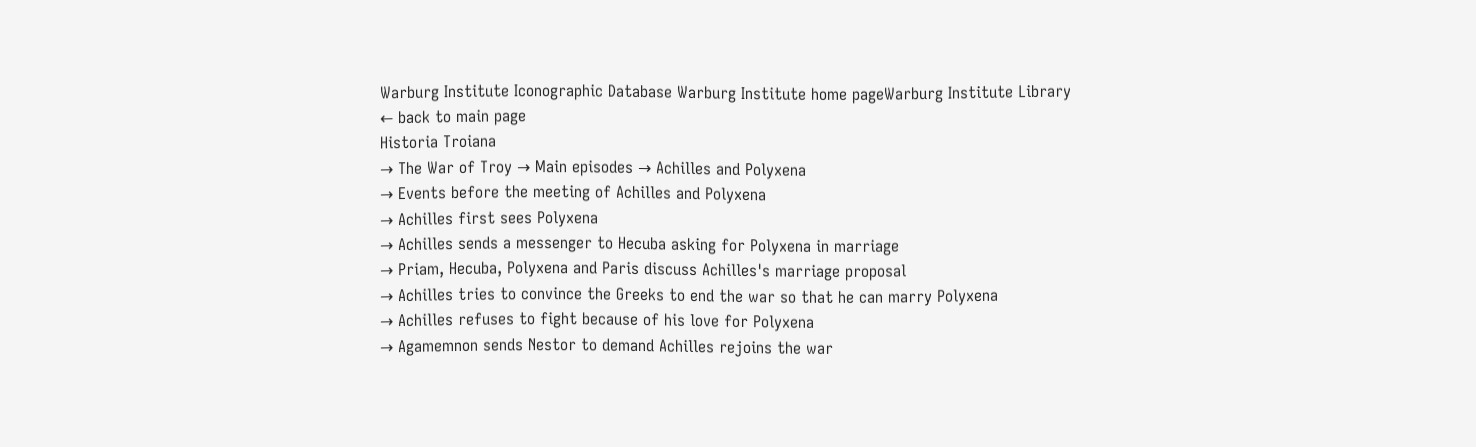Warburg Institute Iconographic Database Warburg Institute home pageWarburg Institute Library
← back to main page
Historia Troiana
→ The War of Troy → Main episodes → Achilles and Polyxena
→ Events before the meeting of Achilles and Polyxena
→ Achilles first sees Polyxena
→ Achilles sends a messenger to Hecuba asking for Polyxena in marriage
→ Priam, Hecuba, Polyxena and Paris discuss Achilles's marriage proposal
→ Achilles tries to convince the Greeks to end the war so that he can marry Polyxena
→ Achilles refuses to fight because of his love for Polyxena
→ Agamemnon sends Nestor to demand Achilles rejoins the war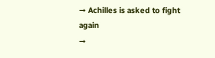→ Achilles is asked to fight again
→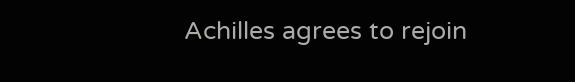Achilles agrees to rejoin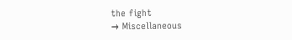the fight
→ Miscellaneous